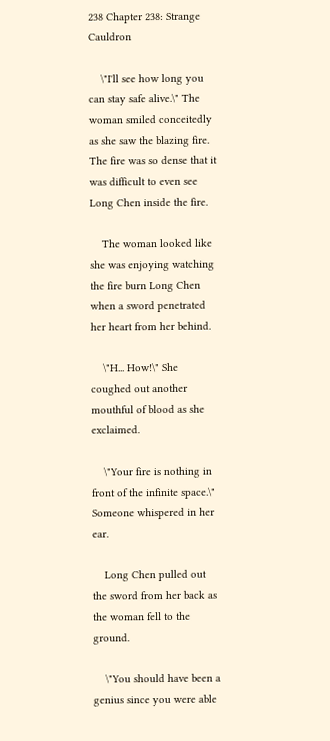238 Chapter 238: Strange Cauldron

    \"I'll see how long you can stay safe alive.\" The woman smiled conceitedly as she saw the blazing fire. The fire was so dense that it was difficult to even see Long Chen inside the fire.

    The woman looked like she was enjoying watching the fire burn Long Chen when a sword penetrated her heart from her behind.

    \"H... How!\" She coughed out another mouthful of blood as she exclaimed.

    \"Your fire is nothing in front of the infinite space.\" Someone whispered in her ear.

    Long Chen pulled out the sword from her back as the woman fell to the ground.

    \"You should have been a genius since you were able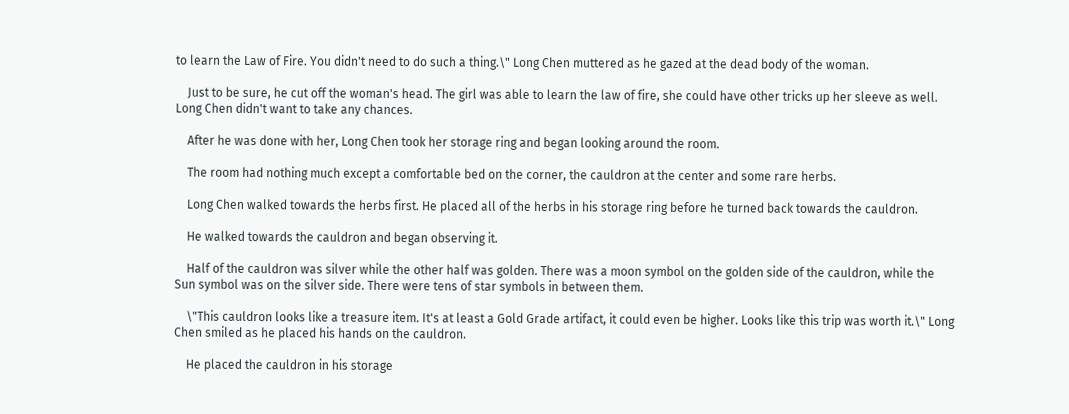to learn the Law of Fire. You didn't need to do such a thing.\" Long Chen muttered as he gazed at the dead body of the woman.

    Just to be sure, he cut off the woman's head. The girl was able to learn the law of fire, she could have other tricks up her sleeve as well. Long Chen didn't want to take any chances.

    After he was done with her, Long Chen took her storage ring and began looking around the room.

    The room had nothing much except a comfortable bed on the corner, the cauldron at the center and some rare herbs.

    Long Chen walked towards the herbs first. He placed all of the herbs in his storage ring before he turned back towards the cauldron.

    He walked towards the cauldron and began observing it.

    Half of the cauldron was silver while the other half was golden. There was a moon symbol on the golden side of the cauldron, while the Sun symbol was on the silver side. There were tens of star symbols in between them.

    \"This cauldron looks like a treasure item. It's at least a Gold Grade artifact, it could even be higher. Looks like this trip was worth it.\" Long Chen smiled as he placed his hands on the cauldron.

    He placed the cauldron in his storage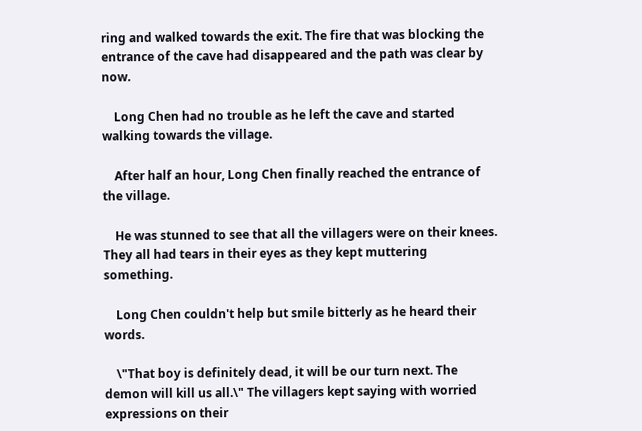ring and walked towards the exit. The fire that was blocking the entrance of the cave had disappeared and the path was clear by now.

    Long Chen had no trouble as he left the cave and started walking towards the village.

    After half an hour, Long Chen finally reached the entrance of the village.

    He was stunned to see that all the villagers were on their knees. They all had tears in their eyes as they kept muttering something.

    Long Chen couldn't help but smile bitterly as he heard their words.

    \"That boy is definitely dead, it will be our turn next. The demon will kill us all.\" The villagers kept saying with worried expressions on their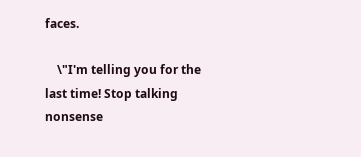faces.

    \"I'm telling you for the last time! Stop talking nonsense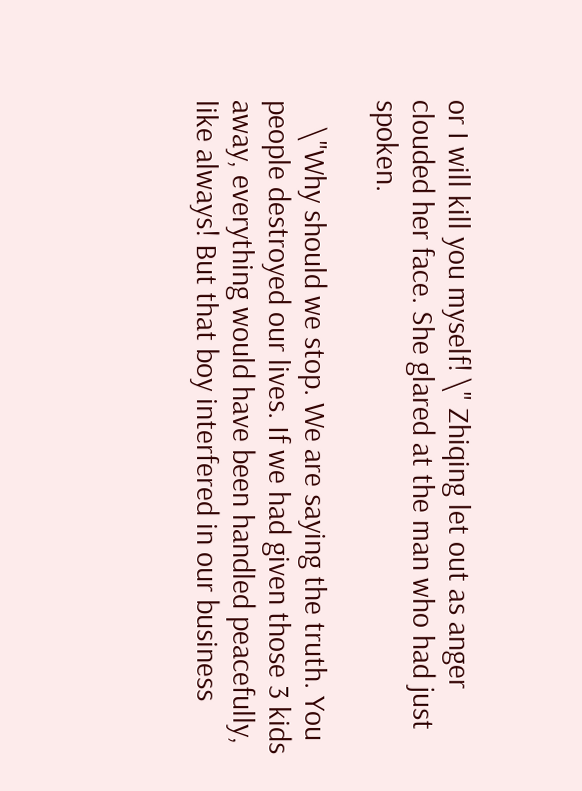or I will kill you myself! \" Zhiqing let out as anger clouded her face. She glared at the man who had just spoken.

    \"Why should we stop. We are saying the truth. You people destroyed our lives. If we had given those 3 kids away, everything would have been handled peacefully, like always! But that boy interfered in our business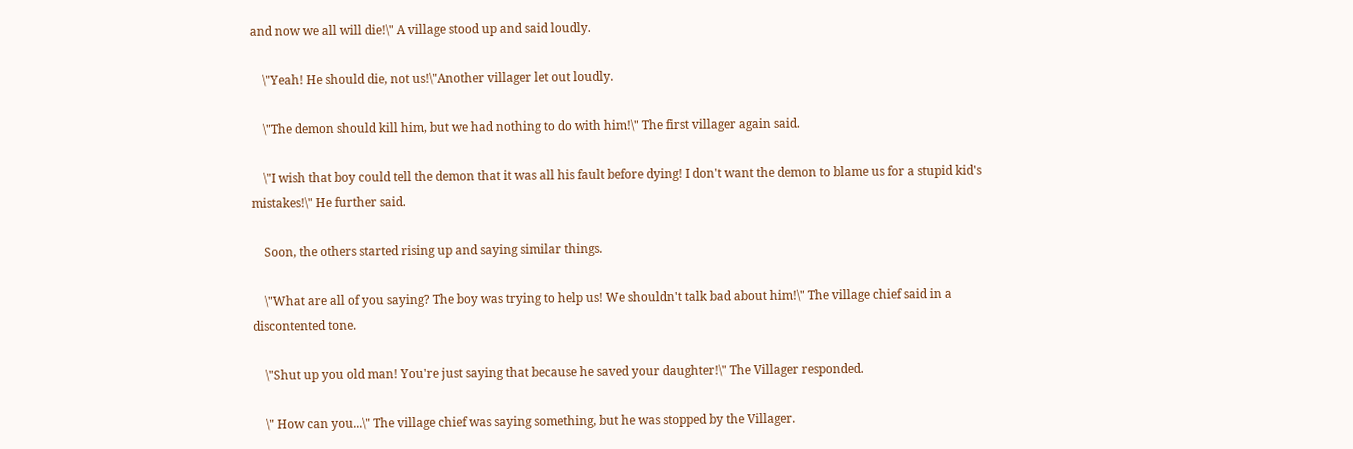and now we all will die!\" A village stood up and said loudly.

    \"Yeah! He should die, not us!\"Another villager let out loudly.

    \"The demon should kill him, but we had nothing to do with him!\" The first villager again said.

    \"I wish that boy could tell the demon that it was all his fault before dying! I don't want the demon to blame us for a stupid kid's mistakes!\" He further said.

    Soon, the others started rising up and saying similar things.

    \"What are all of you saying? The boy was trying to help us! We shouldn't talk bad about him!\" The village chief said in a discontented tone.

    \"Shut up you old man! You're just saying that because he saved your daughter!\" The Villager responded.

    \" How can you...\" The village chief was saying something, but he was stopped by the Villager.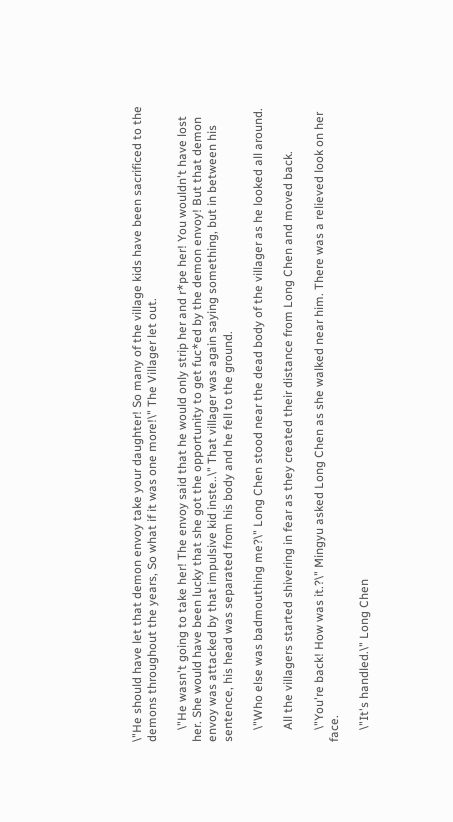\"He should have let that demon envoy take your daughter! So many of the village kids have been sacrificed to the demons throughout the years, So what if it was one more!\" The Villager let out.

    \"He wasn't going to take her! The envoy said that he would only strip her and r*pe her! You wouldn't have lost her. She would have been lucky that she got the opportunity to get fuc*ed by the demon envoy! But that demon envoy was attacked by that impulsive kid inste..\" That villager was again saying something, but in between his sentence, his head was separated from his body and he fell to the ground.

    \"Who else was badmouthing me?\" Long Chen stood near the dead body of the villager as he looked all around.

    All the villagers started shivering in fear as they created their distance from Long Chen and moved back.

    \"You're back! How was it.?\" Mingyu asked Long Chen as she walked near him. There was a relieved look on her face.

    \"It's handled.\" Long Chen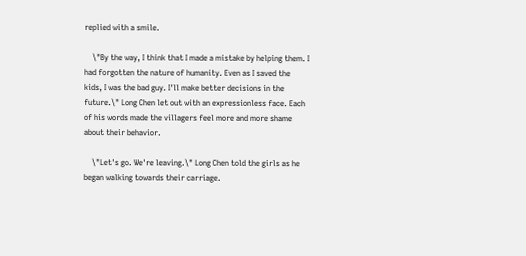replied with a smile.

    \"By the way, I think that I made a mistake by helping them. I had forgotten the nature of humanity. Even as I saved the kids, I was the bad guy. I'll make better decisions in the future.\" Long Chen let out with an expressionless face. Each of his words made the villagers feel more and more shame about their behavior.

    \"Let's go. We're leaving.\" Long Chen told the girls as he began walking towards their carriage.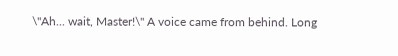\"Ah... wait, Master!\" A voice came from behind. Long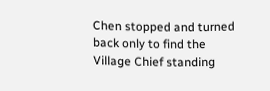Chen stopped and turned back only to find the Village Chief standing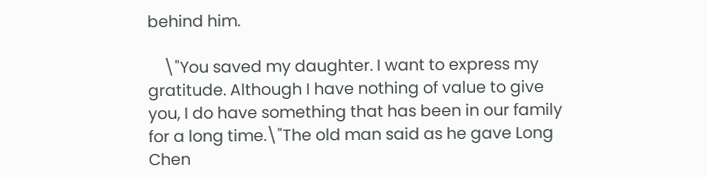behind him.

    \"You saved my daughter. I want to express my gratitude. Although I have nothing of value to give you, I do have something that has been in our family for a long time.\"The old man said as he gave Long Chen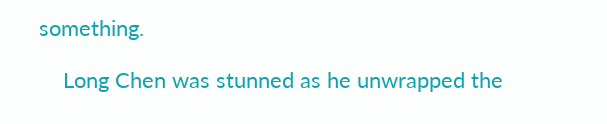something.

    Long Chen was stunned as he unwrapped the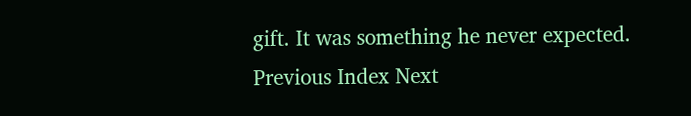gift. It was something he never expected.
Previous Index Next